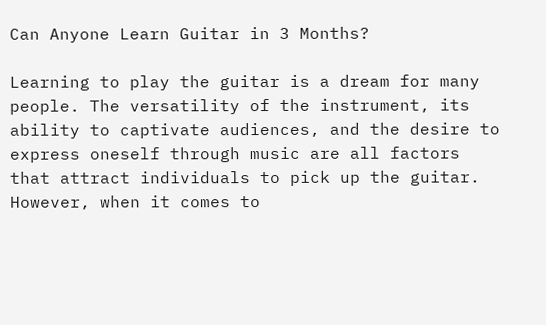Can Anyone Learn Guitar in 3 Months?

Learning to play the guitar is a dream for many people. The versatility of the instrument, its ability to captivate audiences, and the desire to express oneself through music are all factors that attract individuals to pick up the guitar. However, when it comes to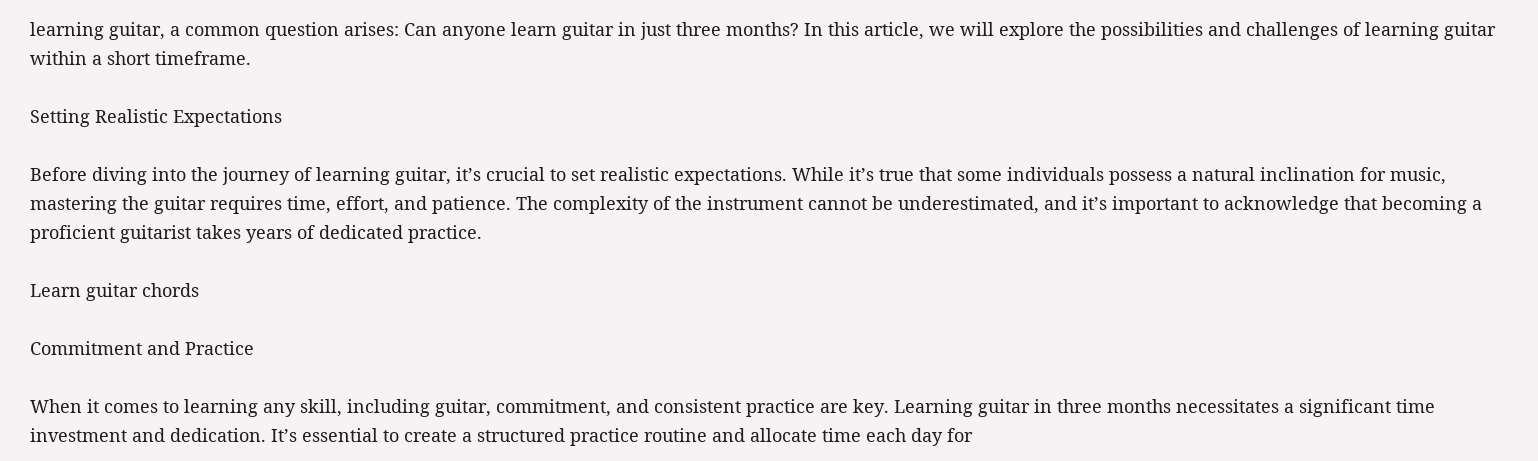learning guitar, a common question arises: Can anyone learn guitar in just three months? In this article, we will explore the possibilities and challenges of learning guitar within a short timeframe.

Setting Realistic Expectations

Before diving into the journey of learning guitar, it’s crucial to set realistic expectations. While it’s true that some individuals possess a natural inclination for music, mastering the guitar requires time, effort, and patience. The complexity of the instrument cannot be underestimated, and it’s important to acknowledge that becoming a proficient guitarist takes years of dedicated practice.

Learn guitar chords

Commitment and Practice

When it comes to learning any skill, including guitar, commitment, and consistent practice are key. Learning guitar in three months necessitates a significant time investment and dedication. It’s essential to create a structured practice routine and allocate time each day for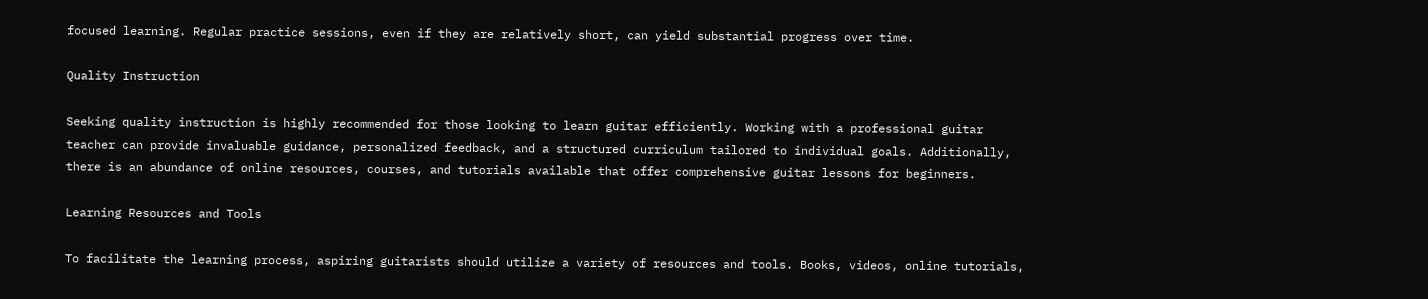focused learning. Regular practice sessions, even if they are relatively short, can yield substantial progress over time.

Quality Instruction

Seeking quality instruction is highly recommended for those looking to learn guitar efficiently. Working with a professional guitar teacher can provide invaluable guidance, personalized feedback, and a structured curriculum tailored to individual goals. Additionally, there is an abundance of online resources, courses, and tutorials available that offer comprehensive guitar lessons for beginners.

Learning Resources and Tools

To facilitate the learning process, aspiring guitarists should utilize a variety of resources and tools. Books, videos, online tutorials,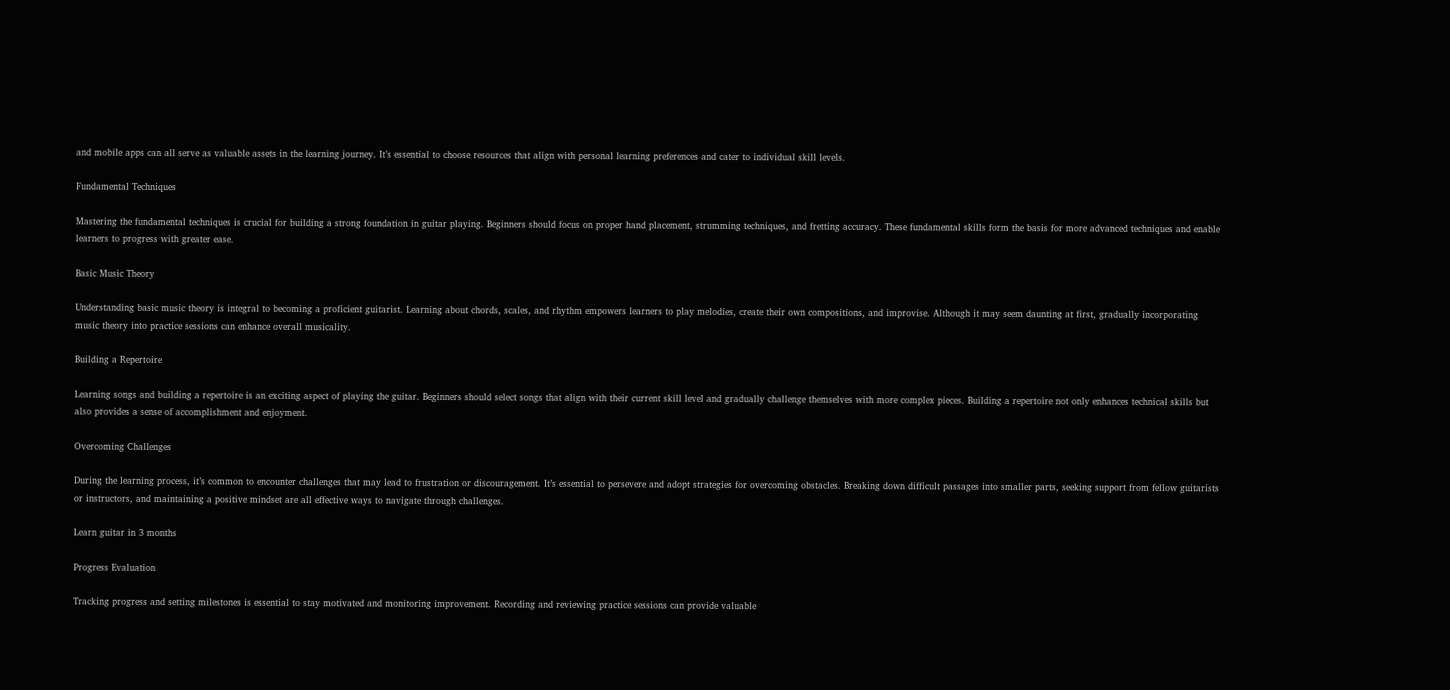and mobile apps can all serve as valuable assets in the learning journey. It’s essential to choose resources that align with personal learning preferences and cater to individual skill levels.

Fundamental Techniques

Mastering the fundamental techniques is crucial for building a strong foundation in guitar playing. Beginners should focus on proper hand placement, strumming techniques, and fretting accuracy. These fundamental skills form the basis for more advanced techniques and enable learners to progress with greater ease.

Basic Music Theory

Understanding basic music theory is integral to becoming a proficient guitarist. Learning about chords, scales, and rhythm empowers learners to play melodies, create their own compositions, and improvise. Although it may seem daunting at first, gradually incorporating music theory into practice sessions can enhance overall musicality.

Building a Repertoire

Learning songs and building a repertoire is an exciting aspect of playing the guitar. Beginners should select songs that align with their current skill level and gradually challenge themselves with more complex pieces. Building a repertoire not only enhances technical skills but also provides a sense of accomplishment and enjoyment.

Overcoming Challenges

During the learning process, it’s common to encounter challenges that may lead to frustration or discouragement. It’s essential to persevere and adopt strategies for overcoming obstacles. Breaking down difficult passages into smaller parts, seeking support from fellow guitarists or instructors, and maintaining a positive mindset are all effective ways to navigate through challenges.

Learn guitar in 3 months

Progress Evaluation

Tracking progress and setting milestones is essential to stay motivated and monitoring improvement. Recording and reviewing practice sessions can provide valuable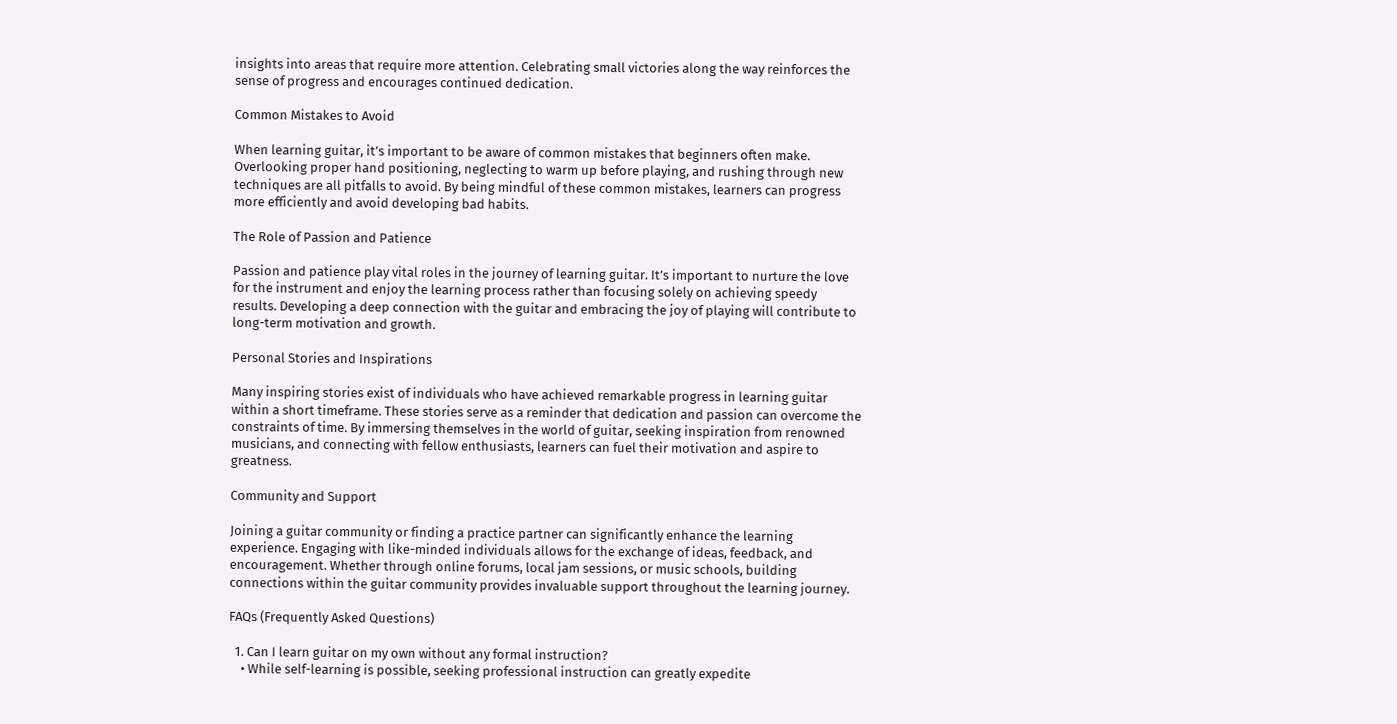insights into areas that require more attention. Celebrating small victories along the way reinforces the sense of progress and encourages continued dedication.

Common Mistakes to Avoid

When learning guitar, it’s important to be aware of common mistakes that beginners often make. Overlooking proper hand positioning, neglecting to warm up before playing, and rushing through new techniques are all pitfalls to avoid. By being mindful of these common mistakes, learners can progress more efficiently and avoid developing bad habits.

The Role of Passion and Patience

Passion and patience play vital roles in the journey of learning guitar. It’s important to nurture the love for the instrument and enjoy the learning process rather than focusing solely on achieving speedy results. Developing a deep connection with the guitar and embracing the joy of playing will contribute to long-term motivation and growth.

Personal Stories and Inspirations

Many inspiring stories exist of individuals who have achieved remarkable progress in learning guitar within a short timeframe. These stories serve as a reminder that dedication and passion can overcome the constraints of time. By immersing themselves in the world of guitar, seeking inspiration from renowned musicians, and connecting with fellow enthusiasts, learners can fuel their motivation and aspire to greatness.

Community and Support

Joining a guitar community or finding a practice partner can significantly enhance the learning experience. Engaging with like-minded individuals allows for the exchange of ideas, feedback, and encouragement. Whether through online forums, local jam sessions, or music schools, building connections within the guitar community provides invaluable support throughout the learning journey.

FAQs (Frequently Asked Questions)

  1. Can I learn guitar on my own without any formal instruction?
    • While self-learning is possible, seeking professional instruction can greatly expedite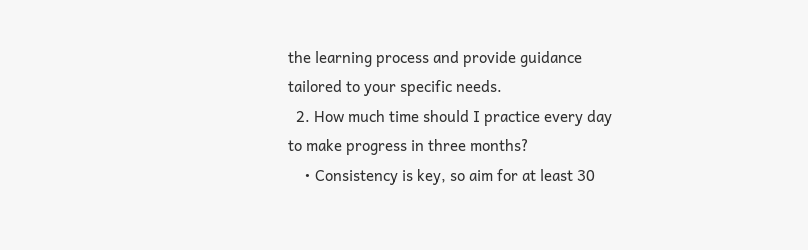the learning process and provide guidance tailored to your specific needs.
  2. How much time should I practice every day to make progress in three months?
    • Consistency is key, so aim for at least 30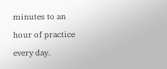minutes to an hour of practice every day.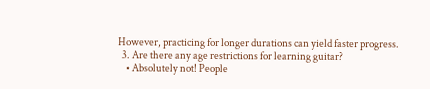However, practicing for longer durations can yield faster progress.
  3. Are there any age restrictions for learning guitar?
    • Absolutely not! People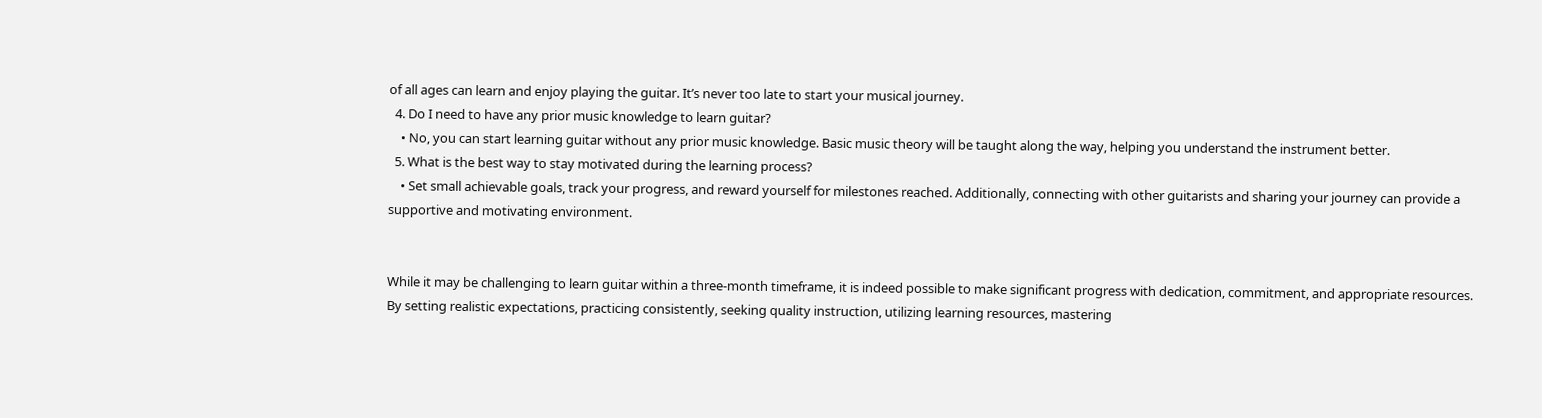of all ages can learn and enjoy playing the guitar. It’s never too late to start your musical journey.
  4. Do I need to have any prior music knowledge to learn guitar?
    • No, you can start learning guitar without any prior music knowledge. Basic music theory will be taught along the way, helping you understand the instrument better.
  5. What is the best way to stay motivated during the learning process?
    • Set small achievable goals, track your progress, and reward yourself for milestones reached. Additionally, connecting with other guitarists and sharing your journey can provide a supportive and motivating environment.


While it may be challenging to learn guitar within a three-month timeframe, it is indeed possible to make significant progress with dedication, commitment, and appropriate resources. By setting realistic expectations, practicing consistently, seeking quality instruction, utilizing learning resources, mastering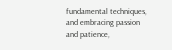fundamental techniques, and embracing passion and patience,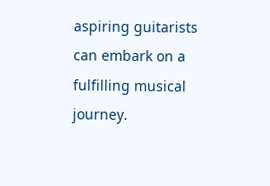aspiring guitarists can embark on a fulfilling musical journey.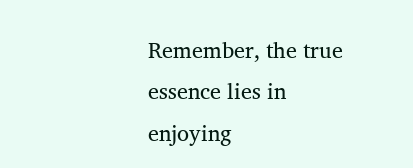Remember, the true essence lies in enjoying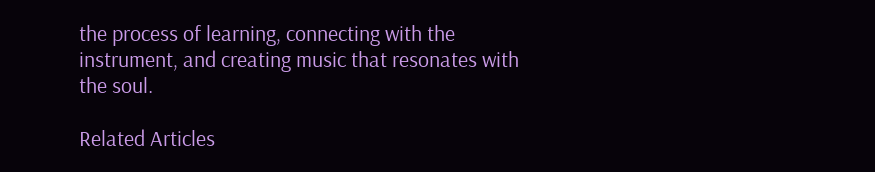the process of learning, connecting with the instrument, and creating music that resonates with the soul.

Related Articles